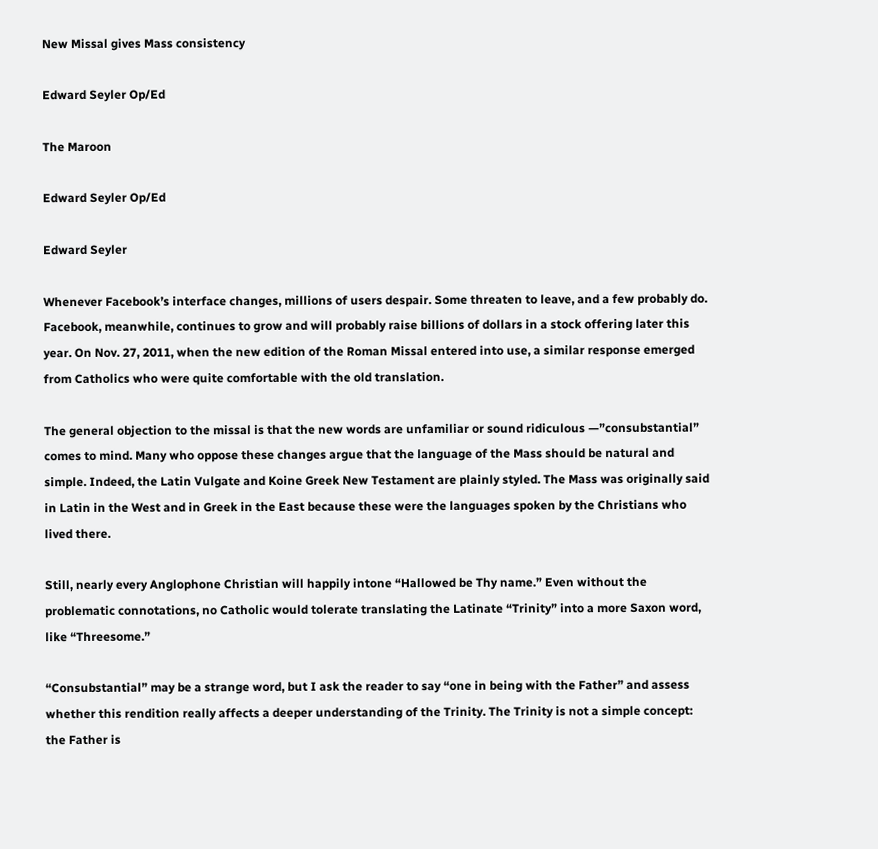New Missal gives Mass consistency

Edward Seyler Op/Ed

The Maroon

Edward Seyler Op/Ed

Edward Seyler

Whenever Facebook’s interface changes, millions of users despair. Some threaten to leave, and a few probably do. Facebook, meanwhile, continues to grow and will probably raise billions of dollars in a stock offering later this year. On Nov. 27, 2011, when the new edition of the Roman Missal entered into use, a similar response emerged from Catholics who were quite comfortable with the old translation.

The general objection to the missal is that the new words are unfamiliar or sound ridiculous —”consubstantial” comes to mind. Many who oppose these changes argue that the language of the Mass should be natural and simple. Indeed, the Latin Vulgate and Koine Greek New Testament are plainly styled. The Mass was originally said in Latin in the West and in Greek in the East because these were the languages spoken by the Christians who lived there.

Still, nearly every Anglophone Christian will happily intone “Hallowed be Thy name.” Even without the problematic connotations, no Catholic would tolerate translating the Latinate “Trinity” into a more Saxon word, like “Threesome.”

“Consubstantial” may be a strange word, but I ask the reader to say “one in being with the Father” and assess whether this rendition really affects a deeper understanding of the Trinity. The Trinity is not a simple concept: the Father is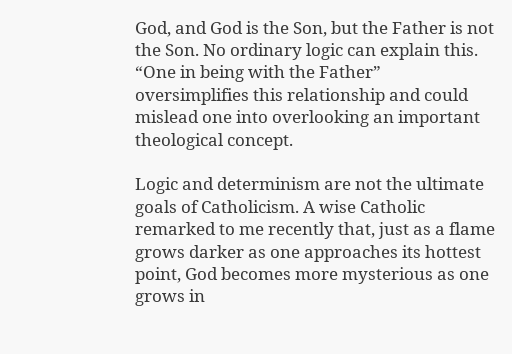God, and God is the Son, but the Father is not the Son. No ordinary logic can explain this. “One in being with the Father” oversimplifies this relationship and could mislead one into overlooking an important theological concept.

Logic and determinism are not the ultimate goals of Catholicism. A wise Catholic remarked to me recently that, just as a flame grows darker as one approaches its hottest point, God becomes more mysterious as one grows in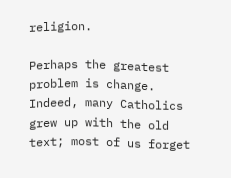religion.

Perhaps the greatest problem is change. Indeed, many Catholics grew up with the old text; most of us forget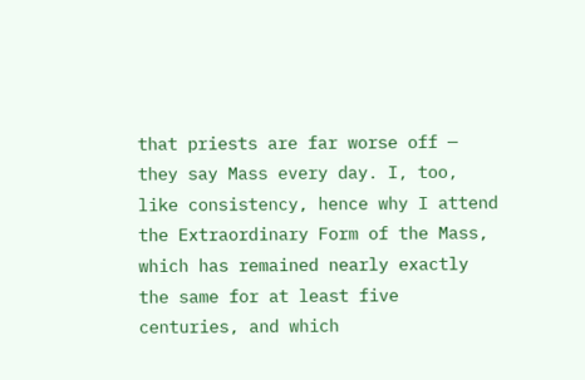that priests are far worse off — they say Mass every day. I, too, like consistency, hence why I attend the Extraordinary Form of the Mass, which has remained nearly exactly the same for at least five centuries, and which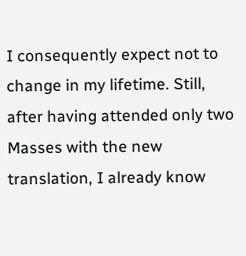I consequently expect not to change in my lifetime. Still, after having attended only two Masses with the new translation, I already know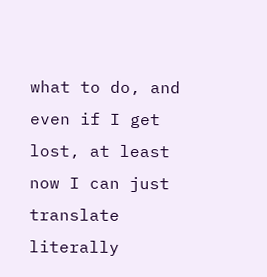what to do, and even if I get lost, at least now I can just translate literally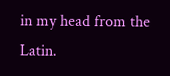in my head from the Latin.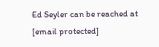Ed Seyler can be reached at [email protected]